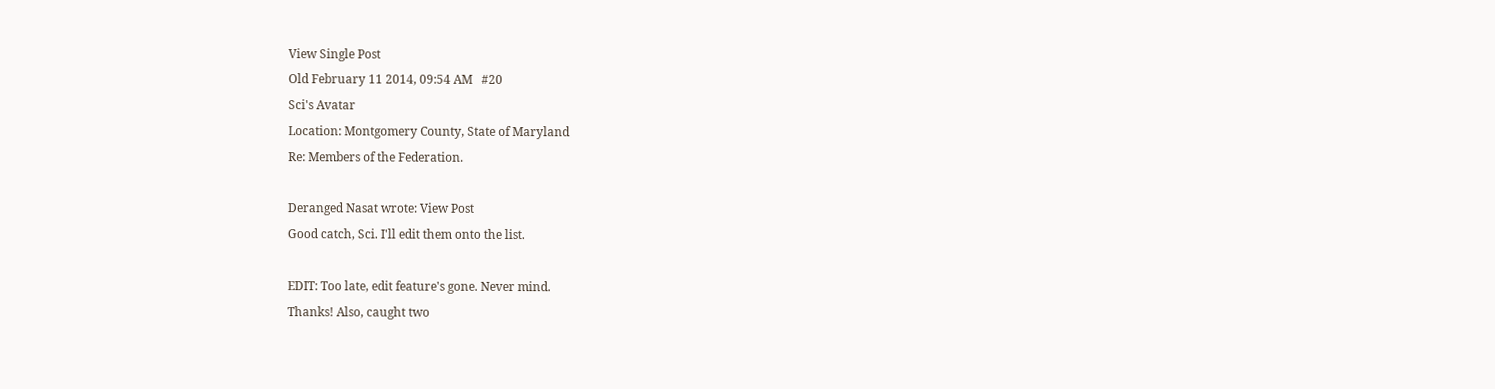View Single Post
Old February 11 2014, 09:54 AM   #20
Sci's Avatar
Location: Montgomery County, State of Maryland
Re: Members of the Federation.

Deranged Nasat wrote: View Post
Good catch, Sci. I'll edit them onto the list.

EDIT: Too late, edit feature's gone. Never mind.
Thanks! Also, caught two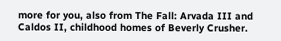more for you, also from The Fall: Arvada III and Caldos II, childhood homes of Beverly Crusher.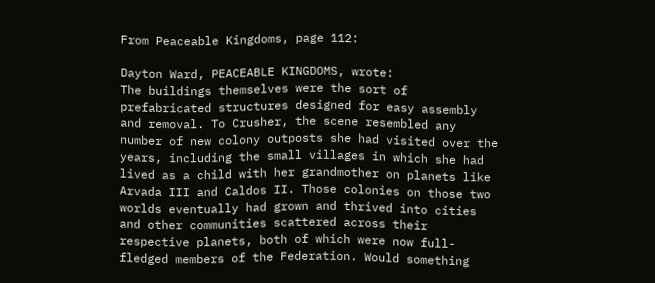From Peaceable Kingdoms, page 112:

Dayton Ward, PEACEABLE KINGDOMS, wrote:
The buildings themselves were the sort of prefabricated structures designed for easy assembly and removal. To Crusher, the scene resembled any number of new colony outposts she had visited over the years, including the small villages in which she had lived as a child with her grandmother on planets like Arvada III and Caldos II. Those colonies on those two worlds eventually had grown and thrived into cities and other communities scattered across their respective planets, both of which were now full-fledged members of the Federation. Would something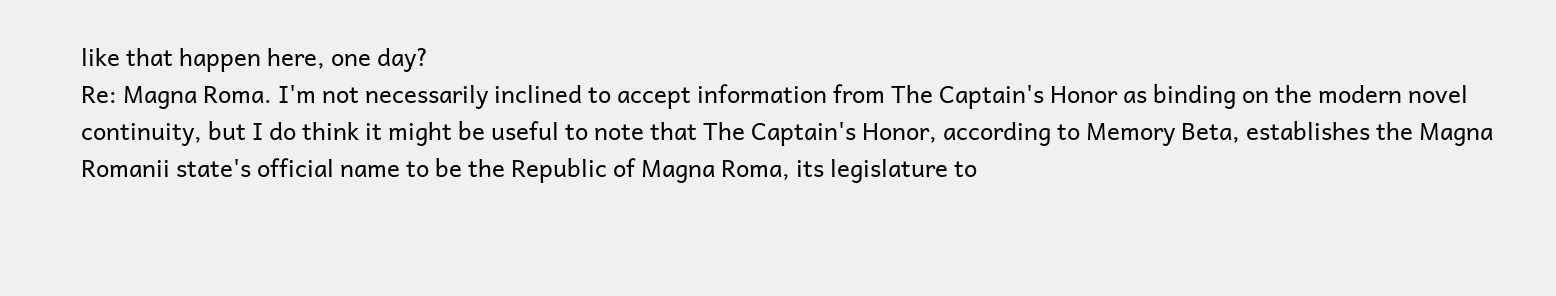like that happen here, one day?
Re: Magna Roma. I'm not necessarily inclined to accept information from The Captain's Honor as binding on the modern novel continuity, but I do think it might be useful to note that The Captain's Honor, according to Memory Beta, establishes the Magna Romanii state's official name to be the Republic of Magna Roma, its legislature to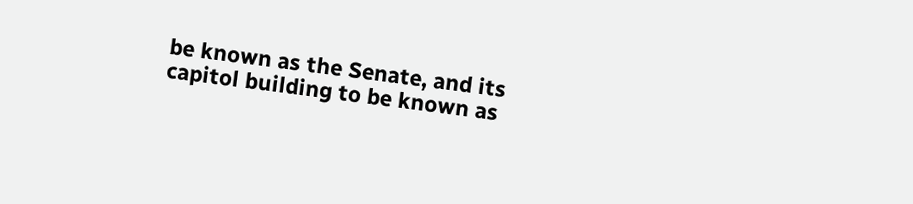be known as the Senate, and its capitol building to be known as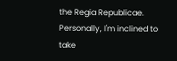the Regia Republicae. Personally, I'm inclined to take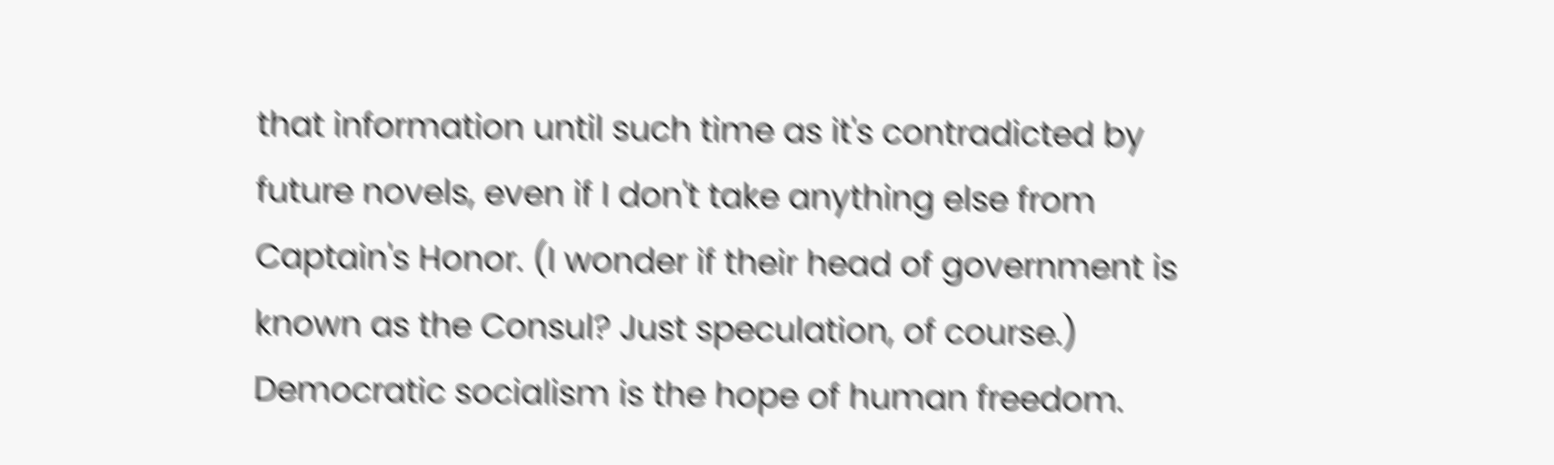that information until such time as it's contradicted by future novels, even if I don't take anything else from Captain's Honor. (I wonder if their head of government is known as the Consul? Just speculation, of course.)
Democratic socialism is the hope of human freedom.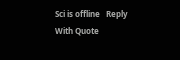Sci is offline   Reply With Quote